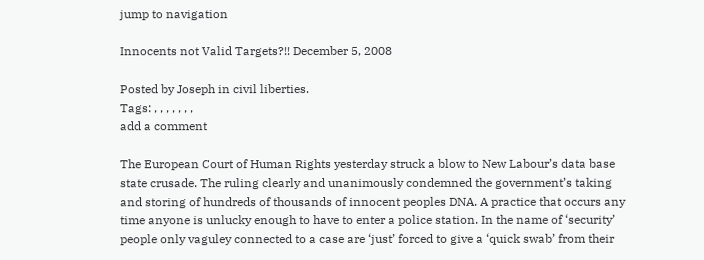jump to navigation

Innocents not Valid Targets?!! December 5, 2008

Posted by Joseph in civil liberties.
Tags: , , , , , , ,
add a comment

The European Court of Human Rights yesterday struck a blow to New Labour’s data base state crusade. The ruling clearly and unanimously condemned the government’s taking and storing of hundreds of thousands of innocent peoples DNA. A practice that occurs any time anyone is unlucky enough to have to enter a police station. In the name of ‘security’ people only vaguley connected to a case are ‘just’ forced to give a ‘quick swab’ from their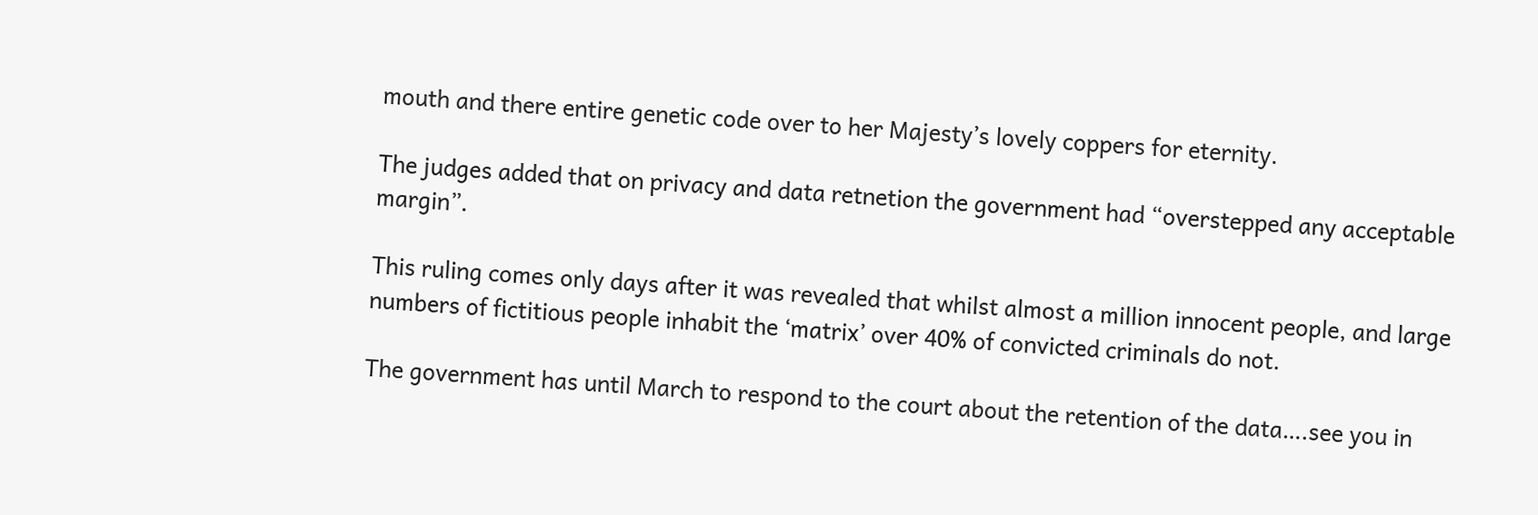mouth and there entire genetic code over to her Majesty’s lovely coppers for eternity.

The judges added that on privacy and data retnetion the government had “overstepped any acceptable margin”.

This ruling comes only days after it was revealed that whilst almost a million innocent people, and large numbers of fictitious people inhabit the ‘matrix’ over 40% of convicted criminals do not.

The government has until March to respond to the court about the retention of the data….see you in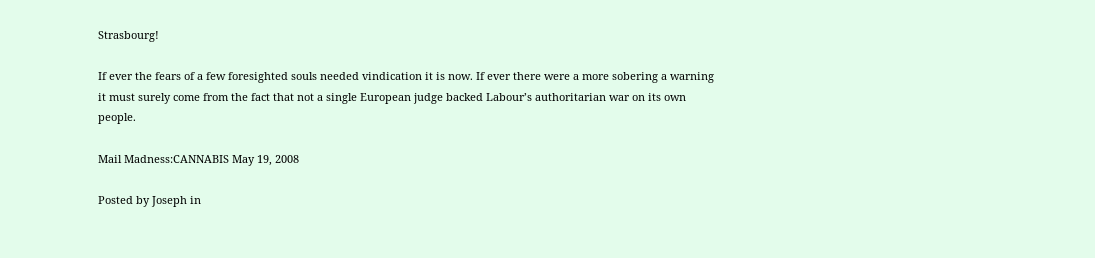Strasbourg!

If ever the fears of a few foresighted souls needed vindication it is now. If ever there were a more sobering a warning it must surely come from the fact that not a single European judge backed Labour’s authoritarian war on its own people.

Mail Madness:CANNABIS May 19, 2008

Posted by Joseph in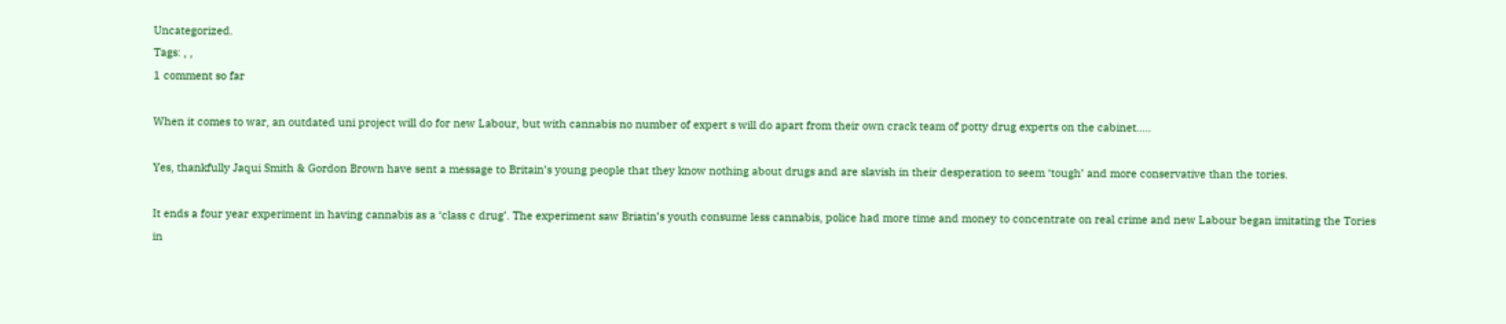Uncategorized.
Tags: , ,
1 comment so far

When it comes to war, an outdated uni project will do for new Labour, but with cannabis no number of expert s will do apart from their own crack team of potty drug experts on the cabinet…..

Yes, thankfully Jaqui Smith & Gordon Brown have sent a message to Britain’s young people that they know nothing about drugs and are slavish in their desperation to seem ‘tough’ and more conservative than the tories.

It ends a four year experiment in having cannabis as a ‘class c drug’. The experiment saw Briatin’s youth consume less cannabis, police had more time and money to concentrate on real crime and new Labour began imitating the Tories in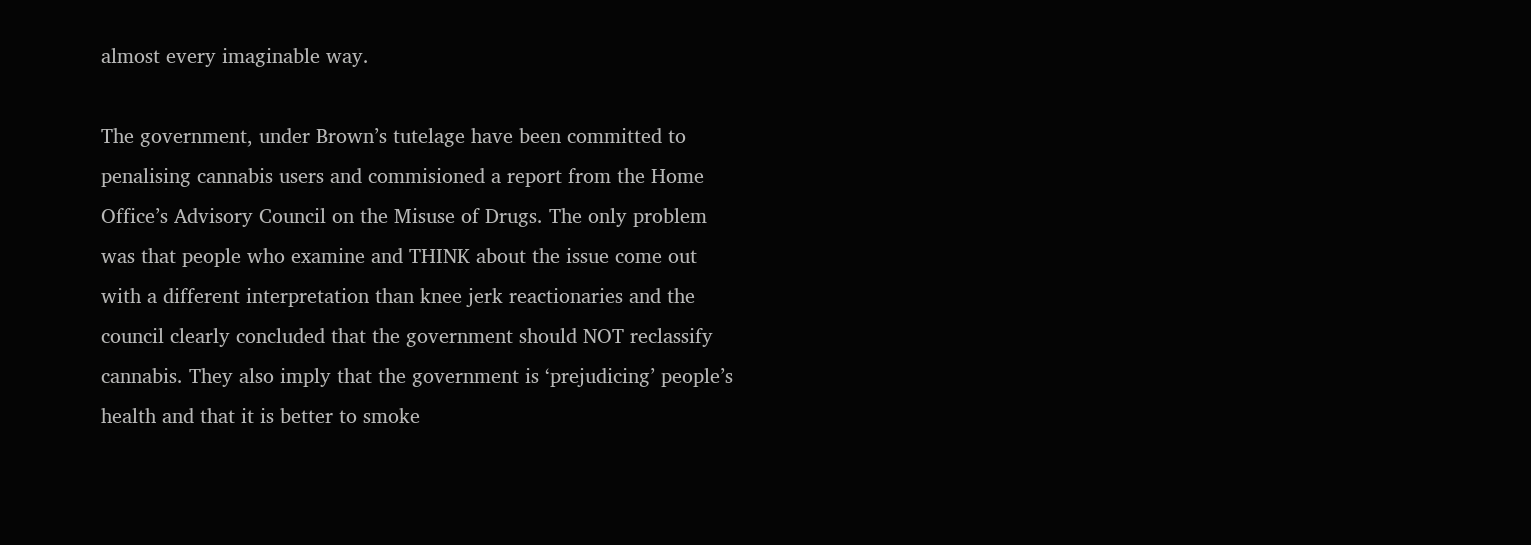almost every imaginable way.

The government, under Brown’s tutelage have been committed to penalising cannabis users and commisioned a report from the Home Office’s Advisory Council on the Misuse of Drugs. The only problem was that people who examine and THINK about the issue come out with a different interpretation than knee jerk reactionaries and the council clearly concluded that the government should NOT reclassify cannabis. They also imply that the government is ‘prejudicing’ people’s health and that it is better to smoke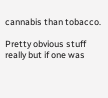cannabis than tobacco.

Pretty obvious stuff really but if one was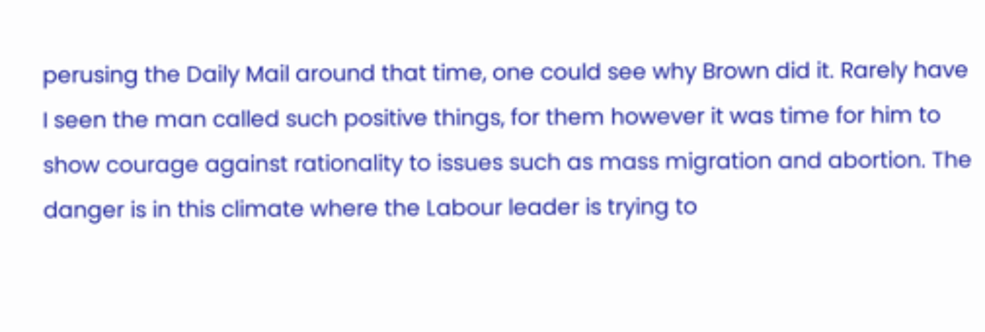perusing the Daily Mail around that time, one could see why Brown did it. Rarely have I seen the man called such positive things, for them however it was time for him to show courage against rationality to issues such as mass migration and abortion. The danger is in this climate where the Labour leader is trying to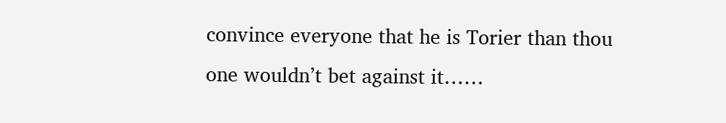convince everyone that he is Torier than thou one wouldn’t bet against it……